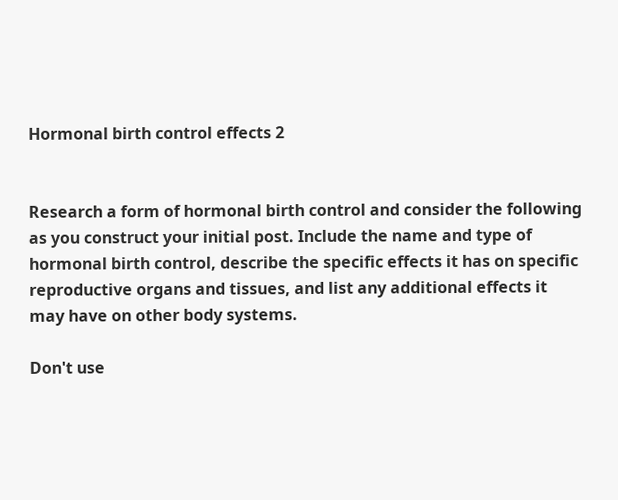Hormonal birth control effects 2


Research a form of hormonal birth control and consider the following as you construct your initial post. Include the name and type of hormonal birth control, describe the specific effects it has on specific reproductive organs and tissues, and list any additional effects it may have on other body systems.

Don't use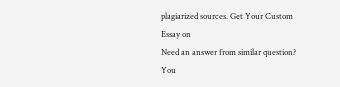plagiarized sources. Get Your Custom Essay on
Need an answer from similar question? You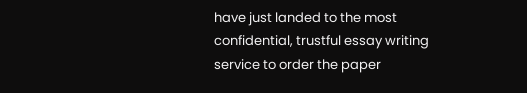have just landed to the most confidential, trustful essay writing service to order the paper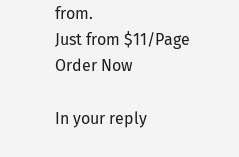from.
Just from $11/Page
Order Now

In your reply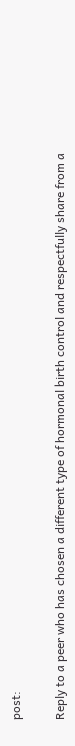post:

Reply to a peer who has chosen a different type of hormonal birth control and respectfully share from a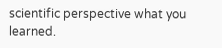scientific perspective what you learned.